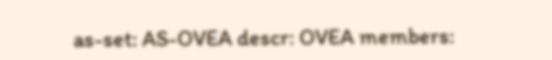as-set: AS-OVEA descr: OVEA members: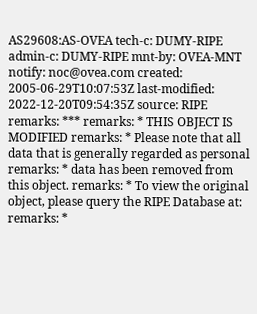AS29608:AS-OVEA tech-c: DUMY-RIPE admin-c: DUMY-RIPE mnt-by: OVEA-MNT notify: noc@ovea.com created: 2005-06-29T10:07:53Z last-modified: 2022-12-20T09:54:35Z source: RIPE remarks: *** remarks: * THIS OBJECT IS MODIFIED remarks: * Please note that all data that is generally regarded as personal remarks: * data has been removed from this object. remarks: * To view the original object, please query the RIPE Database at: remarks: *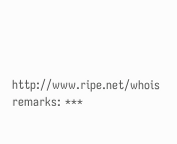http://www.ripe.net/whois remarks: ***